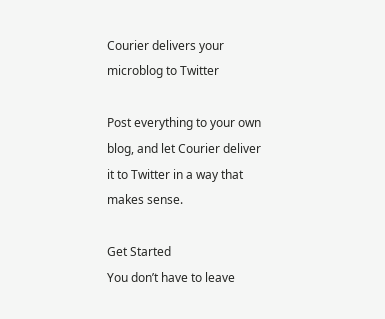Courier delivers your microblog to Twitter

Post everything to your own blog, and let Courier deliver it to Twitter in a way that makes sense.

Get Started
You don’t have to leave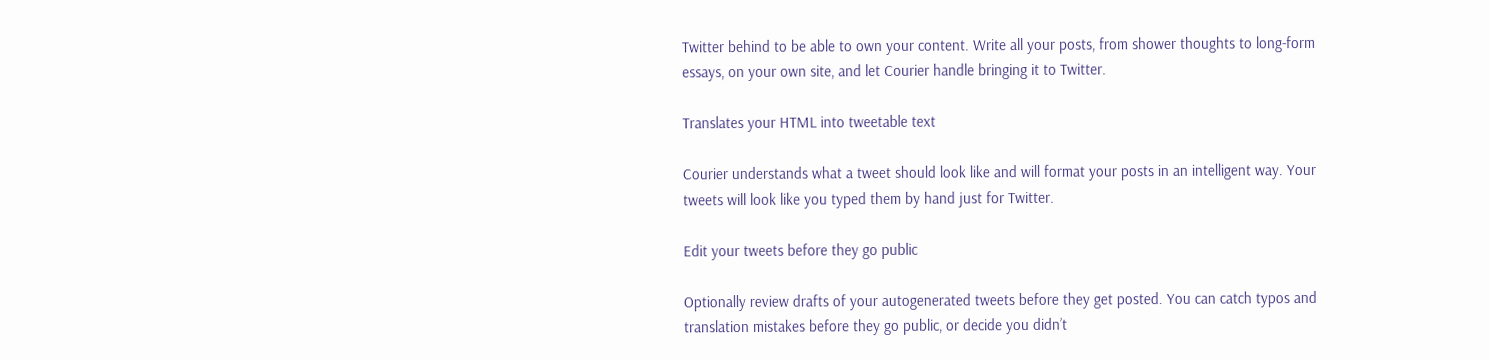Twitter behind to be able to own your content. Write all your posts, from shower thoughts to long-form essays, on your own site, and let Courier handle bringing it to Twitter.

Translates your HTML into tweetable text

Courier understands what a tweet should look like and will format your posts in an intelligent way. Your tweets will look like you typed them by hand just for Twitter.

Edit your tweets before they go public

Optionally review drafts of your autogenerated tweets before they get posted. You can catch typos and translation mistakes before they go public, or decide you didn’t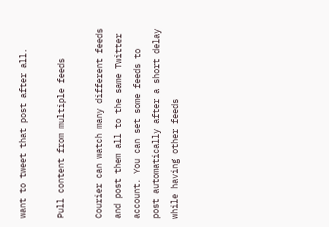want to tweet that post after all.

Pull content from multiple feeds

Courier can watch many different feeds and post them all to the same Twitter account. You can set some feeds to post automatically after a short delay while having other feeds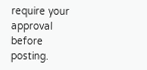require your approval before posting.